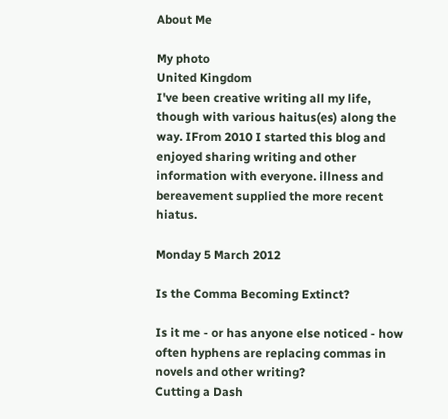About Me

My photo
United Kingdom
I've been creative writing all my life, though with various haitus(es) along the way. IFrom 2010 I started this blog and enjoyed sharing writing and other information with everyone. illness and bereavement supplied the more recent hiatus.

Monday 5 March 2012

Is the Comma Becoming Extinct?

Is it me - or has anyone else noticed - how often hyphens are replacing commas in novels and other writing?
Cutting a Dash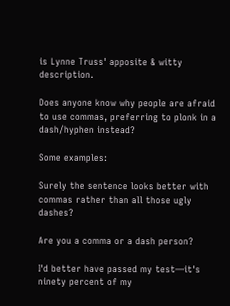is Lynne Truss' apposite & witty description.

Does anyone know why people are afraid to use commas, preferring to plonk in a dash/hyphen instead?

Some examples:

Surely the sentence looks better with commas rather than all those ugly dashes?

Are you a comma or a dash person?

I'd better have passed my test—it's ninety percent of my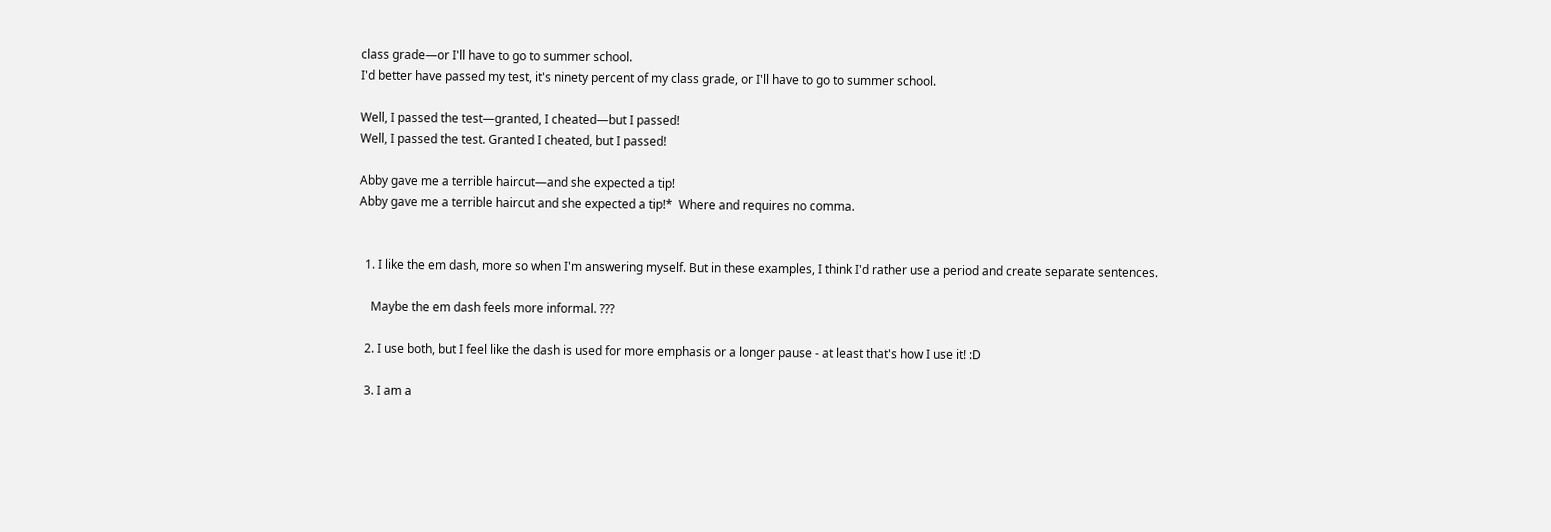class grade—or I'll have to go to summer school.
I'd better have passed my test, it's ninety percent of my class grade, or I'll have to go to summer school.

Well, I passed the test—granted, I cheated—but I passed!
Well, I passed the test. Granted I cheated, but I passed!

Abby gave me a terrible haircut—and she expected a tip!
Abby gave me a terrible haircut and she expected a tip!*  Where and requires no comma.


  1. I like the em dash, more so when I'm answering myself. But in these examples, I think I'd rather use a period and create separate sentences.

    Maybe the em dash feels more informal. ???

  2. I use both, but I feel like the dash is used for more emphasis or a longer pause - at least that's how I use it! :D

  3. I am a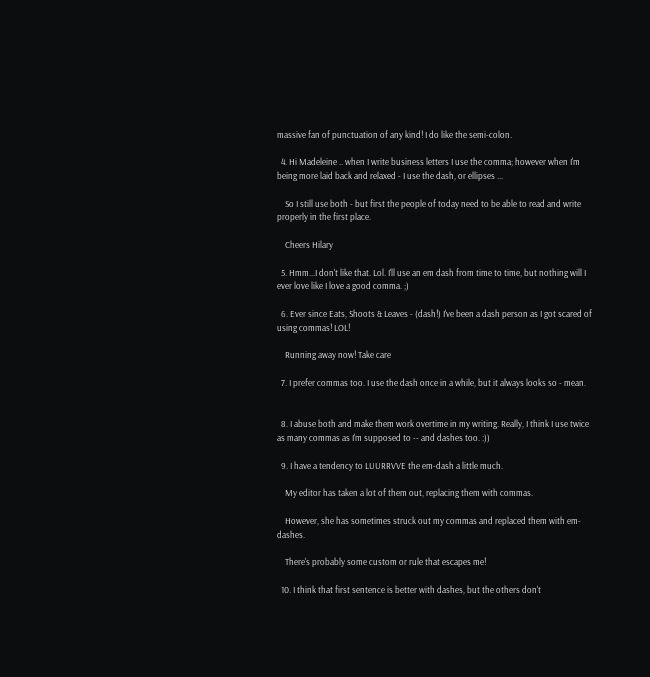massive fan of punctuation of any kind! I do like the semi-colon.

  4. Hi Madeleine .. when I write business letters I use the comma; however when I'm being more laid back and relaxed - I use the dash, or ellipses ...

    So I still use both - but first the people of today need to be able to read and write properly in the first place.

    Cheers Hilary

  5. Hmm...I don't like that. Lol. I'll use an em dash from time to time, but nothing will I ever love like I love a good comma. ;)

  6. Ever since Eats, Shoots & Leaves - (dash!) I've been a dash person as I got scared of using commas! LOL!

    Running away now! Take care

  7. I prefer commas too. I use the dash once in a while, but it always looks so - mean.


  8. I abuse both and make them work overtime in my writing. Really, I think I use twice as many commas as I'm supposed to -- and dashes too. :))

  9. I have a tendency to LUURRVVE the em-dash a little much.

    My editor has taken a lot of them out, replacing them with commas.

    However, she has sometimes struck out my commas and replaced them with em-dashes.

    There's probably some custom or rule that escapes me!

  10. I think that first sentence is better with dashes, but the others don't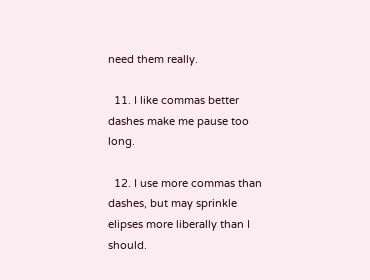need them really.

  11. I like commas better dashes make me pause too long.

  12. I use more commas than dashes, but may sprinkle elipses more liberally than I should.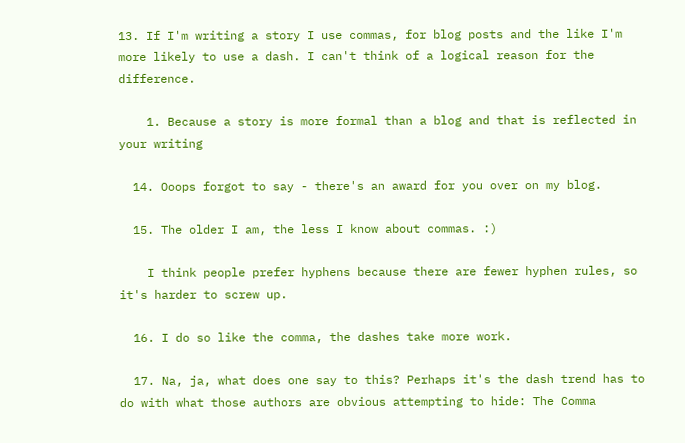13. If I'm writing a story I use commas, for blog posts and the like I'm more likely to use a dash. I can't think of a logical reason for the difference.

    1. Because a story is more formal than a blog and that is reflected in your writing

  14. Ooops forgot to say - there's an award for you over on my blog.

  15. The older I am, the less I know about commas. :)

    I think people prefer hyphens because there are fewer hyphen rules, so it's harder to screw up.

  16. I do so like the comma, the dashes take more work.

  17. Na, ja, what does one say to this? Perhaps it's the dash trend has to do with what those authors are obvious attempting to hide: The Comma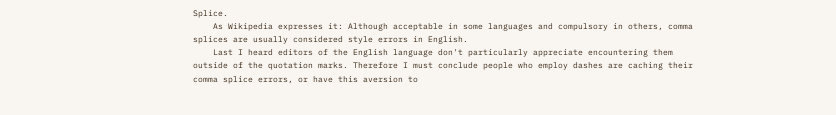Splice.
    As Wikipedia expresses it: Although acceptable in some languages and compulsory in others, comma splices are usually considered style errors in English.
    Last I heard editors of the English language don't particularly appreciate encountering them outside of the quotation marks. Therefore I must conclude people who employ dashes are caching their comma splice errors, or have this aversion to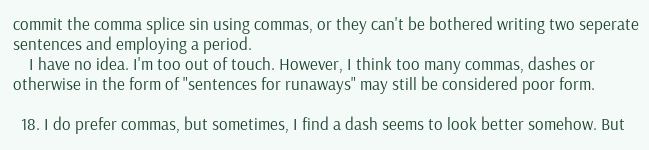commit the comma splice sin using commas, or they can't be bothered writing two seperate sentences and employing a period.
    I have no idea. I'm too out of touch. However, I think too many commas, dashes or otherwise in the form of "sentences for runaways" may still be considered poor form.

  18. I do prefer commas, but sometimes, I find a dash seems to look better somehow. But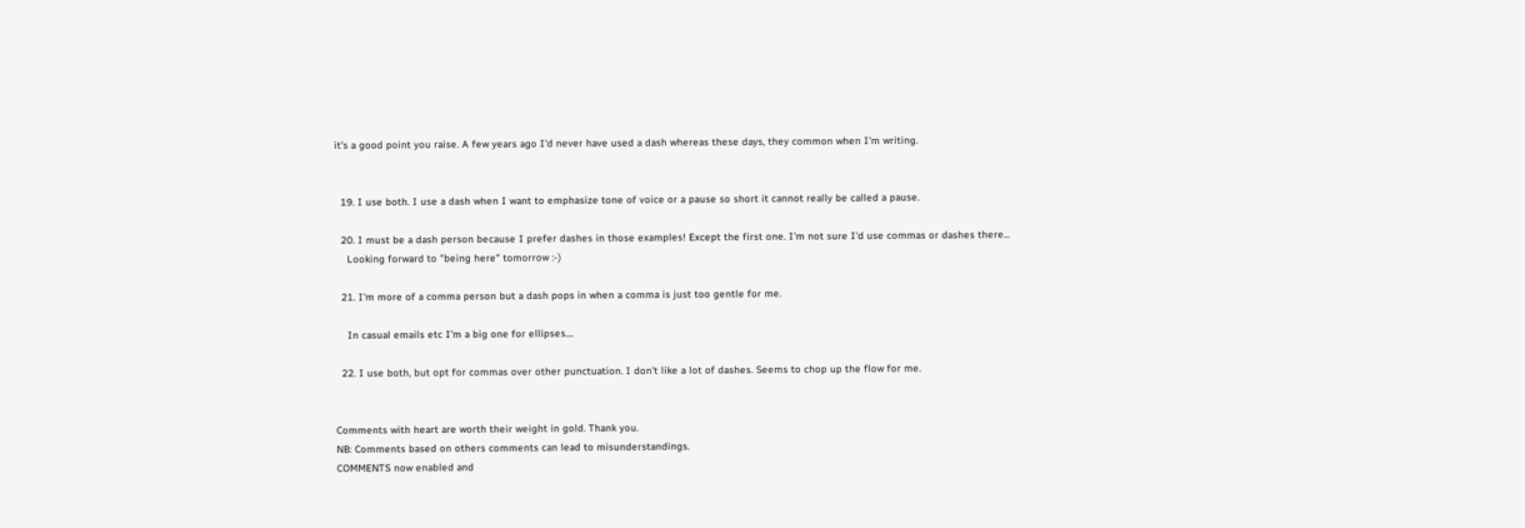it's a good point you raise. A few years ago I'd never have used a dash whereas these days, they common when I'm writing.


  19. I use both. I use a dash when I want to emphasize tone of voice or a pause so short it cannot really be called a pause.

  20. I must be a dash person because I prefer dashes in those examples! Except the first one. I'm not sure I'd use commas or dashes there...
    Looking forward to "being here" tomorrow :-)

  21. I'm more of a comma person but a dash pops in when a comma is just too gentle for me.

    In casual emails etc I'm a big one for ellipses....

  22. I use both, but opt for commas over other punctuation. I don't like a lot of dashes. Seems to chop up the flow for me.


Comments with heart are worth their weight in gold. Thank you.
NB: Comments based on others comments can lead to misunderstandings.
COMMENTS now enabled and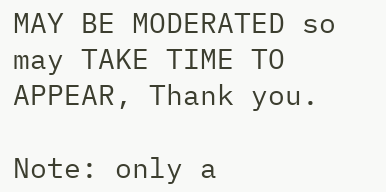MAY BE MODERATED so may TAKE TIME TO APPEAR, Thank you.

Note: only a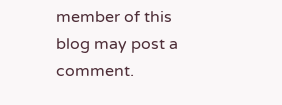member of this blog may post a comment.